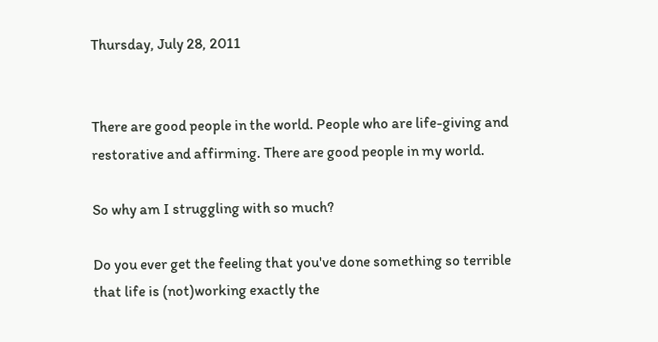Thursday, July 28, 2011


There are good people in the world. People who are life-giving and restorative and affirming. There are good people in my world.

So why am I struggling with so much?

Do you ever get the feeling that you've done something so terrible that life is (not)working exactly the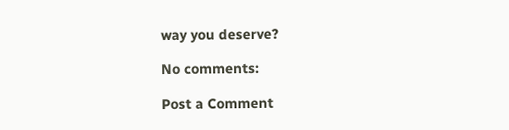way you deserve?

No comments:

Post a Comment